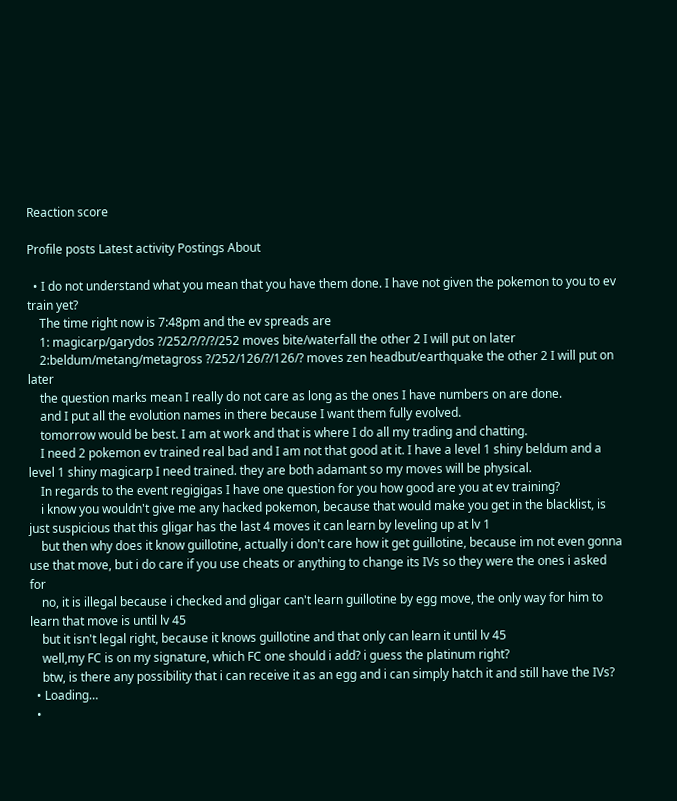Reaction score

Profile posts Latest activity Postings About

  • I do not understand what you mean that you have them done. I have not given the pokemon to you to ev train yet?
    The time right now is 7:48pm and the ev spreads are
    1: magicarp/garydos ?/252/?/?/?/252 moves bite/waterfall the other 2 I will put on later
    2:beldum/metang/metagross ?/252/126/?/126/? moves zen headbut/earthquake the other 2 I will put on later
    the question marks mean I really do not care as long as the ones I have numbers on are done.
    and I put all the evolution names in there because I want them fully evolved.
    tomorrow would be best. I am at work and that is where I do all my trading and chatting.
    I need 2 pokemon ev trained real bad and I am not that good at it. I have a level 1 shiny beldum and a level 1 shiny magicarp I need trained. they are both adamant so my moves will be physical.
    In regards to the event regigigas I have one question for you how good are you at ev training?
    i know you wouldn't give me any hacked pokemon, because that would make you get in the blacklist, is just suspicious that this gligar has the last 4 moves it can learn by leveling up at lv 1
    but then why does it know guillotine, actually i don't care how it get guillotine, because im not even gonna use that move, but i do care if you use cheats or anything to change its IVs so they were the ones i asked for
    no, it is illegal because i checked and gligar can't learn guillotine by egg move, the only way for him to learn that move is until lv 45
    but it isn't legal right, because it knows guillotine and that only can learn it until lv 45
    well,my FC is on my signature, which FC one should i add? i guess the platinum right?
    btw, is there any possibility that i can receive it as an egg and i can simply hatch it and still have the IVs?
  • Loading…
  •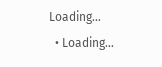Loading…
  • Loading…